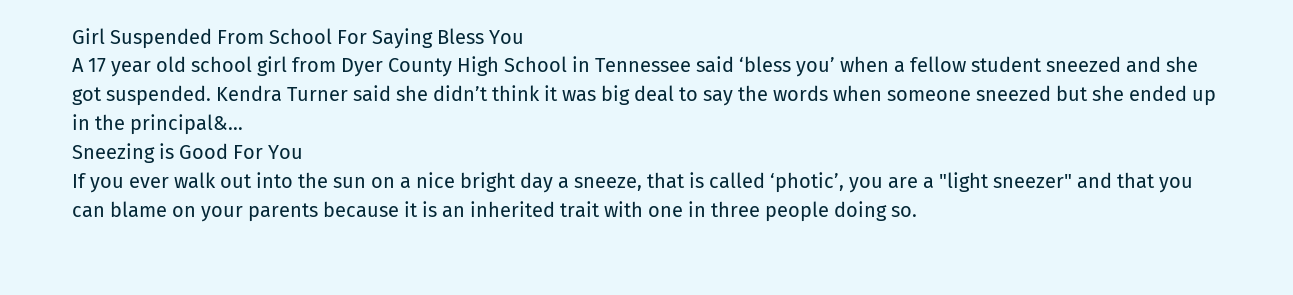Girl Suspended From School For Saying Bless You
A 17 year old school girl from Dyer County High School in Tennessee said ‘bless you’ when a fellow student sneezed and she got suspended. Kendra Turner said she didn’t think it was big deal to say the words when someone sneezed but she ended up in the principal&…
Sneezing is Good For You
If you ever walk out into the sun on a nice bright day a sneeze, that is called ‘photic’, you are a "light sneezer" and that you can blame on your parents because it is an inherited trait with one in three people doing so.